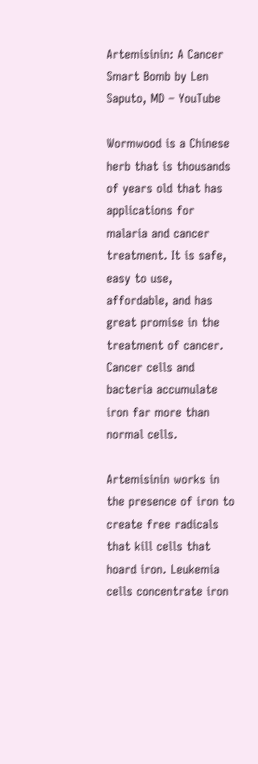Artemisinin: A Cancer Smart Bomb by Len Saputo, MD – YouTube

Wormwood is a Chinese herb that is thousands of years old that has applications for malaria and cancer treatment. It is safe, easy to use, affordable, and has great promise in the treatment of cancer. Cancer cells and bacteria accumulate iron far more than normal cells.

Artemisinin works in the presence of iron to create free radicals that kill cells that hoard iron. Leukemia cells concentrate iron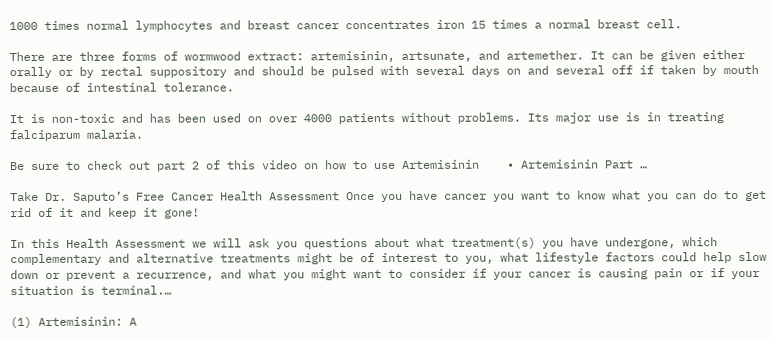1000 times normal lymphocytes and breast cancer concentrates iron 15 times a normal breast cell.

There are three forms of wormwood extract: artemisinin, artsunate, and artemether. It can be given either orally or by rectal suppository and should be pulsed with several days on and several off if taken by mouth because of intestinal tolerance.

It is non-toxic and has been used on over 4000 patients without problems. Its major use is in treating falciparum malaria.

Be sure to check out part 2 of this video on how to use Artemisinin    • Artemisinin Part …

Take Dr. Saputo’s Free Cancer Health Assessment Once you have cancer you want to know what you can do to get rid of it and keep it gone!

In this Health Assessment we will ask you questions about what treatment(s) you have undergone, which complementary and alternative treatments might be of interest to you, what lifestyle factors could help slow down or prevent a recurrence, and what you might want to consider if your cancer is causing pain or if your situation is terminal.…

(1) Artemisinin: A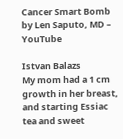Cancer Smart Bomb by Len Saputo, MD – YouTube

Istvan Balazs
My mom had a 1 cm growth in her breast, and starting Essiac tea and sweet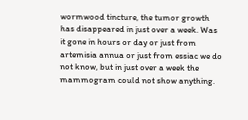wormwood tincture, the tumor growth has disappeared in just over a week. Was it gone in hours or day or just from artemisia annua or just from essiac we do not know, but in just over a week the mammogram could not show anything.